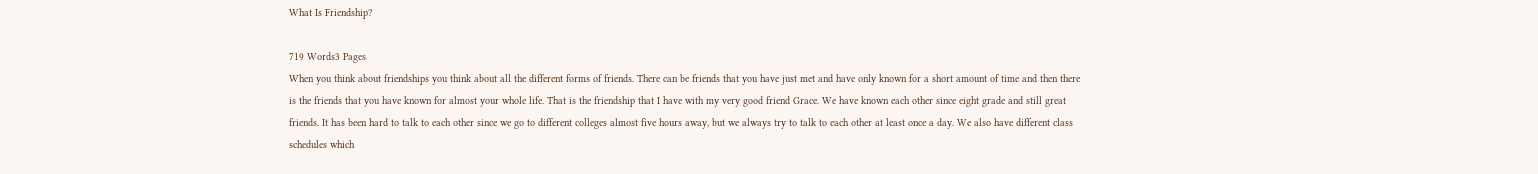What Is Friendship?

719 Words3 Pages
When you think about friendships you think about all the different forms of friends. There can be friends that you have just met and have only known for a short amount of time and then there is the friends that you have known for almost your whole life. That is the friendship that I have with my very good friend Grace. We have known each other since eight grade and still great friends. It has been hard to talk to each other since we go to different colleges almost five hours away, but we always try to talk to each other at least once a day. We also have different class schedules which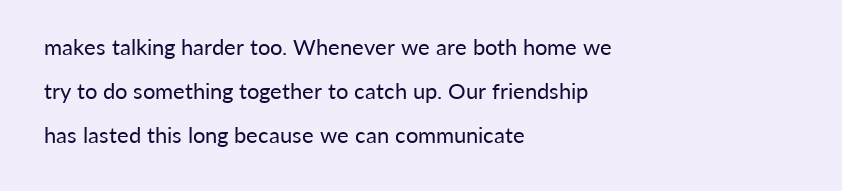makes talking harder too. Whenever we are both home we try to do something together to catch up. Our friendship has lasted this long because we can communicate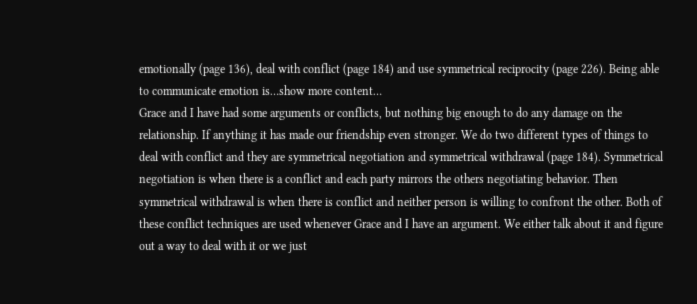emotionally (page 136), deal with conflict (page 184) and use symmetrical reciprocity (page 226). Being able to communicate emotion is…show more content…
Grace and I have had some arguments or conflicts, but nothing big enough to do any damage on the relationship. If anything it has made our friendship even stronger. We do two different types of things to deal with conflict and they are symmetrical negotiation and symmetrical withdrawal (page 184). Symmetrical negotiation is when there is a conflict and each party mirrors the others negotiating behavior. Then symmetrical withdrawal is when there is conflict and neither person is willing to confront the other. Both of these conflict techniques are used whenever Grace and I have an argument. We either talk about it and figure out a way to deal with it or we just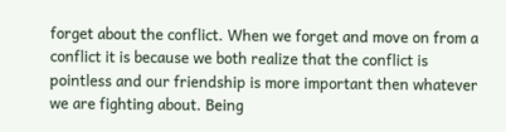forget about the conflict. When we forget and move on from a conflict it is because we both realize that the conflict is pointless and our friendship is more important then whatever we are fighting about. Being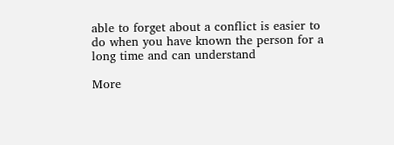able to forget about a conflict is easier to do when you have known the person for a long time and can understand

More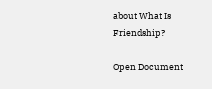about What Is Friendship?

Open Document